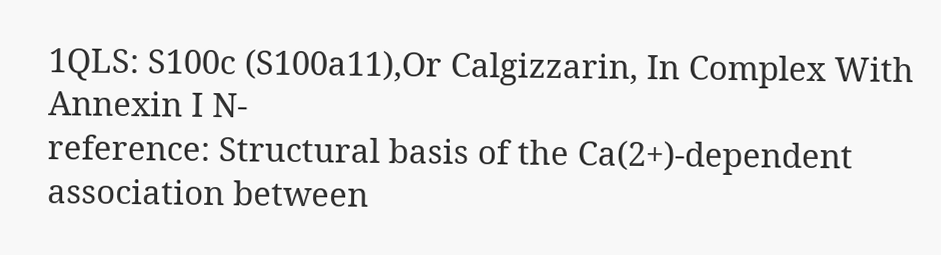1QLS: S100c (S100a11),Or Calgizzarin, In Complex With Annexin I N-
reference: Structural basis of the Ca(2+)-dependent association between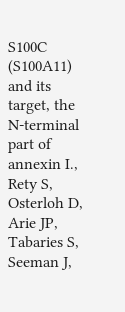S100C (S100A11) and its target, the N-terminal part of annexin I., Rety S, Osterloh D, Arie JP, Tabaries S, Seeman J,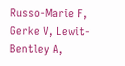Russo-Marie F, Gerke V, Lewit-Bentley A,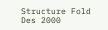Structure Fold Des 2000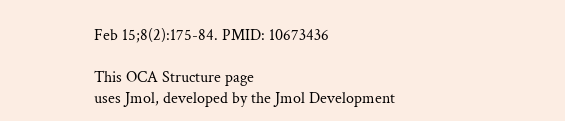Feb 15;8(2):175-84. PMID: 10673436

This OCA Structure page
uses Jmol, developed by the Jmol Development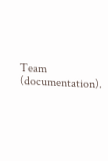Team (documentation).